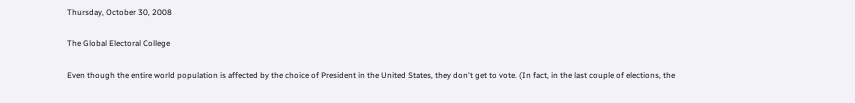Thursday, October 30, 2008

The Global Electoral College

Even though the entire world population is affected by the choice of President in the United States, they don't get to vote. (In fact, in the last couple of elections, the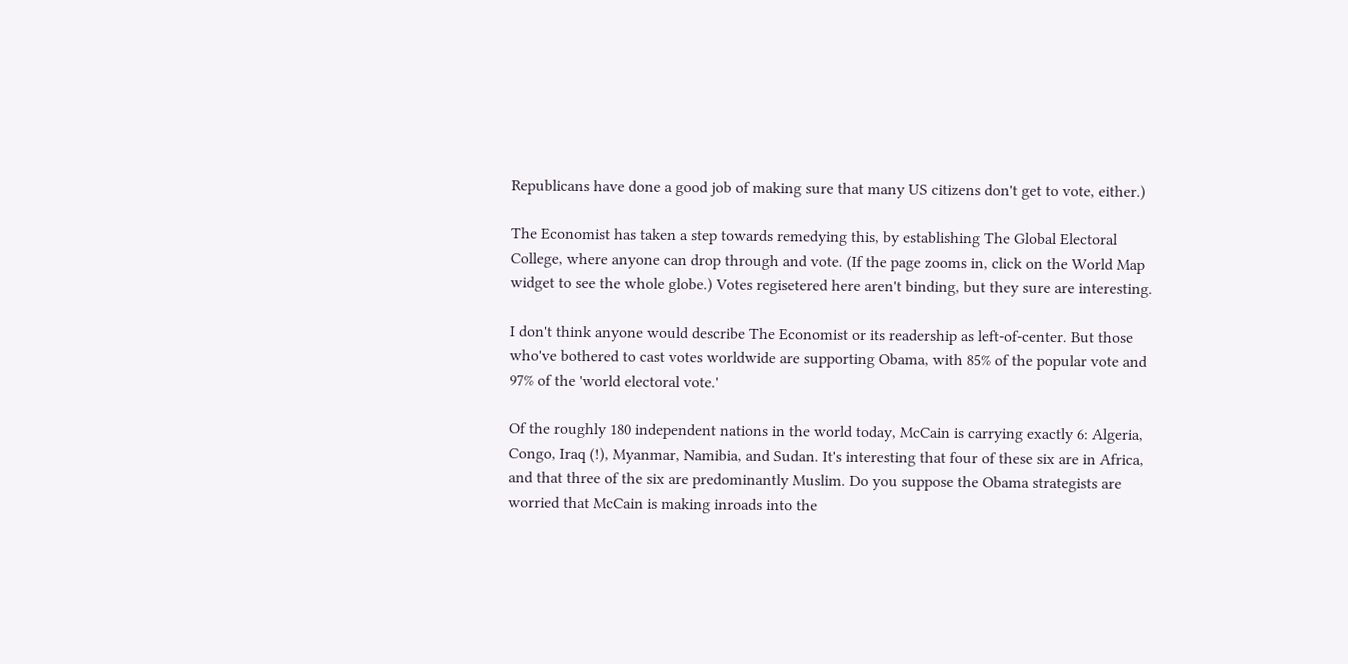Republicans have done a good job of making sure that many US citizens don't get to vote, either.)

The Economist has taken a step towards remedying this, by establishing The Global Electoral College, where anyone can drop through and vote. (If the page zooms in, click on the World Map widget to see the whole globe.) Votes regisetered here aren't binding, but they sure are interesting.

I don't think anyone would describe The Economist or its readership as left-of-center. But those who've bothered to cast votes worldwide are supporting Obama, with 85% of the popular vote and 97% of the 'world electoral vote.'

Of the roughly 180 independent nations in the world today, McCain is carrying exactly 6: Algeria, Congo, Iraq (!), Myanmar, Namibia, and Sudan. It's interesting that four of these six are in Africa, and that three of the six are predominantly Muslim. Do you suppose the Obama strategists are worried that McCain is making inroads into the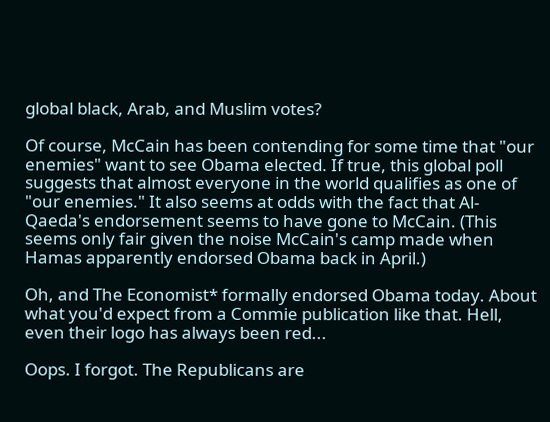global black, Arab, and Muslim votes?

Of course, McCain has been contending for some time that "our enemies" want to see Obama elected. If true, this global poll suggests that almost everyone in the world qualifies as one of "our enemies." It also seems at odds with the fact that Al-Qaeda's endorsement seems to have gone to McCain. (This seems only fair given the noise McCain's camp made when Hamas apparently endorsed Obama back in April.)

Oh, and The Economist* formally endorsed Obama today. About what you'd expect from a Commie publication like that. Hell, even their logo has always been red...

Oops. I forgot. The Republicans are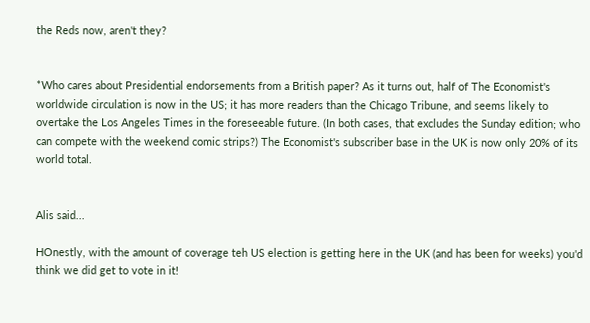the Reds now, aren't they?


*Who cares about Presidential endorsements from a British paper? As it turns out, half of The Economist's worldwide circulation is now in the US; it has more readers than the Chicago Tribune, and seems likely to overtake the Los Angeles Times in the foreseeable future. (In both cases, that excludes the Sunday edition; who can compete with the weekend comic strips?) The Economist's subscriber base in the UK is now only 20% of its world total.


Alis said...

HOnestly, with the amount of coverage teh US election is getting here in the UK (and has been for weeks) you'd think we did get to vote in it!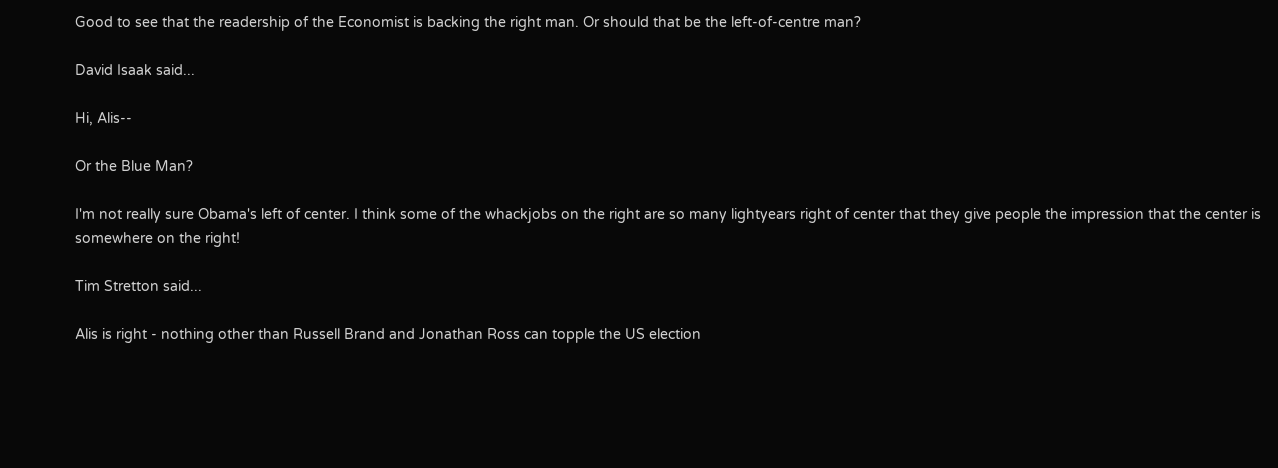Good to see that the readership of the Economist is backing the right man. Or should that be the left-of-centre man?

David Isaak said...

Hi, Alis--

Or the Blue Man?

I'm not really sure Obama's left of center. I think some of the whackjobs on the right are so many lightyears right of center that they give people the impression that the center is somewhere on the right!

Tim Stretton said...

Alis is right - nothing other than Russell Brand and Jonathan Ross can topple the US election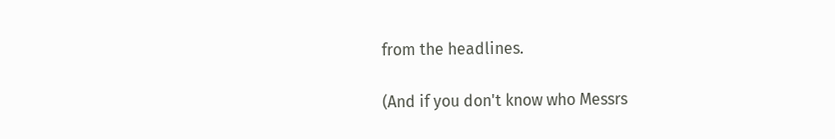from the headlines.

(And if you don't know who Messrs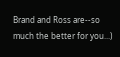Brand and Ross are--so much the better for you...)